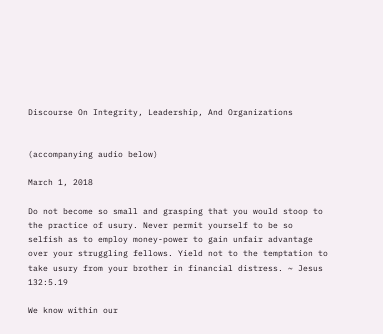Discourse On Integrity, Leadership, And Organizations


(accompanying audio below)

March 1, 2018

Do not become so small and grasping that you would stoop to the practice of usury. Never permit yourself to be so selfish as to employ money-power to gain unfair advantage over your struggling fellows. Yield not to the temptation to take usury from your brother in financial distress. ~ Jesus 132:5.19

We know within our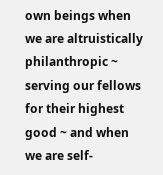own beings when we are altruistically philanthropic ~ serving our fellows for their highest good ~ and when we are self-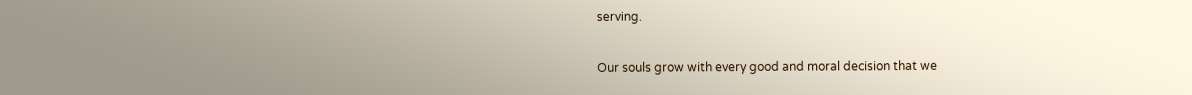serving.

Our souls grow with every good and moral decision that we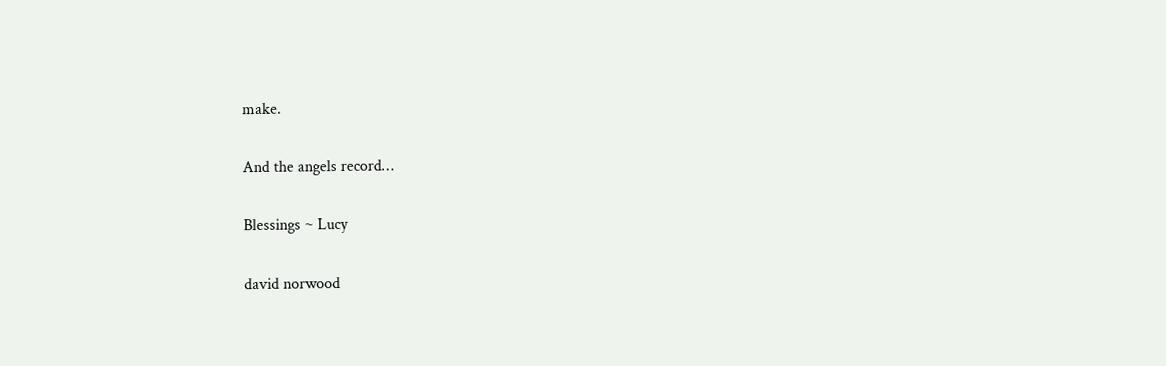make.

And the angels record…

Blessings ~ Lucy

david norwood